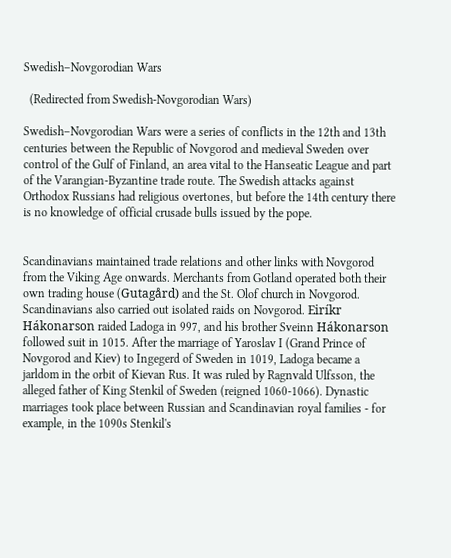Swedish–Novgorodian Wars

  (Redirected from Swedish-Novgorodian Wars)

Swedish–Novgorodian Wars were a series of conflicts in the 12th and 13th centuries between the Republic of Novgorod and medieval Sweden over control of the Gulf of Finland, an area vital to the Hanseatic League and part of the Varangian-Byzantine trade route. The Swedish attacks against Orthodox Russians had religious overtones, but before the 14th century there is no knowledge of official crusade bulls issued by the pope.


Scandinavians maintained trade relations and other links with Novgorod from the Viking Age onwards. Merchants from Gotland operated both their own trading house (Gutagård) and the St. Olof church in Novgorod. Scandinavians also carried out isolated raids on Novgorod. Eiríkr Hákonarson raided Ladoga in 997, and his brother Sveinn Hákonarson followed suit in 1015. After the marriage of Yaroslav I (Grand Prince of Novgorod and Kiev) to Ingegerd of Sweden in 1019, Ladoga became a jarldom in the orbit of Kievan Rus. It was ruled by Ragnvald Ulfsson, the alleged father of King Stenkil of Sweden (reigned 1060-1066). Dynastic marriages took place between Russian and Scandinavian royal families - for example, in the 1090s Stenkil's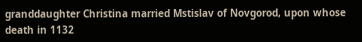granddaughter Christina married Mstislav of Novgorod, upon whose death in 1132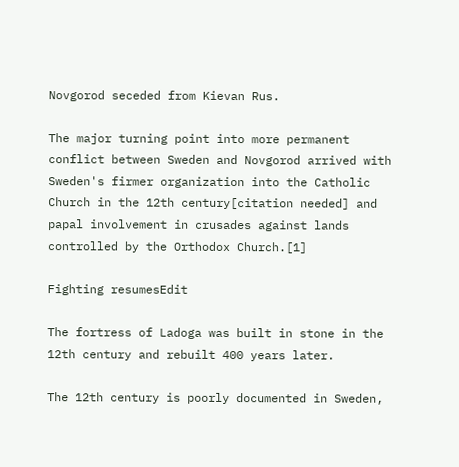Novgorod seceded from Kievan Rus.

The major turning point into more permanent conflict between Sweden and Novgorod arrived with Sweden's firmer organization into the Catholic Church in the 12th century[citation needed] and papal involvement in crusades against lands controlled by the Orthodox Church.[1]

Fighting resumesEdit

The fortress of Ladoga was built in stone in the 12th century and rebuilt 400 years later.

The 12th century is poorly documented in Sweden,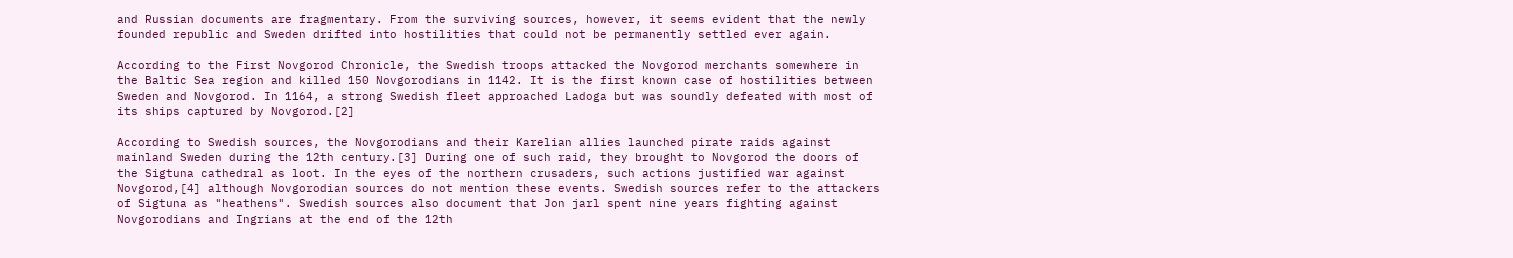and Russian documents are fragmentary. From the surviving sources, however, it seems evident that the newly founded republic and Sweden drifted into hostilities that could not be permanently settled ever again.

According to the First Novgorod Chronicle, the Swedish troops attacked the Novgorod merchants somewhere in the Baltic Sea region and killed 150 Novgorodians in 1142. It is the first known case of hostilities between Sweden and Novgorod. In 1164, a strong Swedish fleet approached Ladoga but was soundly defeated with most of its ships captured by Novgorod.[2]

According to Swedish sources, the Novgorodians and their Karelian allies launched pirate raids against mainland Sweden during the 12th century.[3] During one of such raid, they brought to Novgorod the doors of the Sigtuna cathedral as loot. In the eyes of the northern crusaders, such actions justified war against Novgorod,[4] although Novgorodian sources do not mention these events. Swedish sources refer to the attackers of Sigtuna as "heathens". Swedish sources also document that Jon jarl spent nine years fighting against Novgorodians and Ingrians at the end of the 12th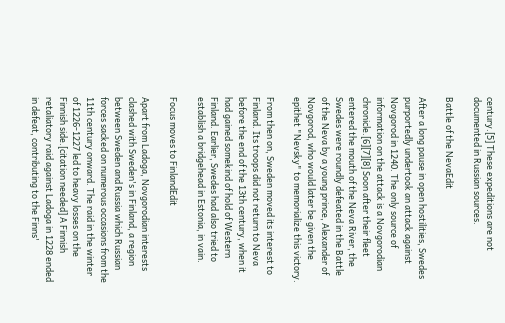century.[5] These expeditions are not documented in Russian sources.

Battle of the NevaEdit

After a long pause in open hostilities, Swedes purportedly undertook an attack against Novgorod in 1240. The only source of information on the attack is a Novgorodian chronicle.[6][7][8] Soon after their fleet entered the mouth of the Neva River, the Swedes were roundly defeated in the Battle of the Neva by a young prince, Alexander of Novgorod, who would later be given the epithet "Nevsky" to memorialize this victory.

From then on, Sweden moved its interest to Finland. Its troops did not return to Neva before the end of the 13th century, when it had gained somekind of hold of Western Finland. Earlier, Swedes had also tried to establish a bridgehead in Estonia, in vain.

Focus moves to FinlandEdit

Apart from Ladoga, Novgorodian interests clashed with Sweden's in Finland, a region between Sweden and Russia which Russian forces sacked on numerous occasions from the 11th century onward. The raid in the winter of 1226-1227 led to heavy losses on the Finnish side.[citation needed] A Finnish retaliatory raid against Ladoga in 1228 ended in defeat, contributing to the Finns'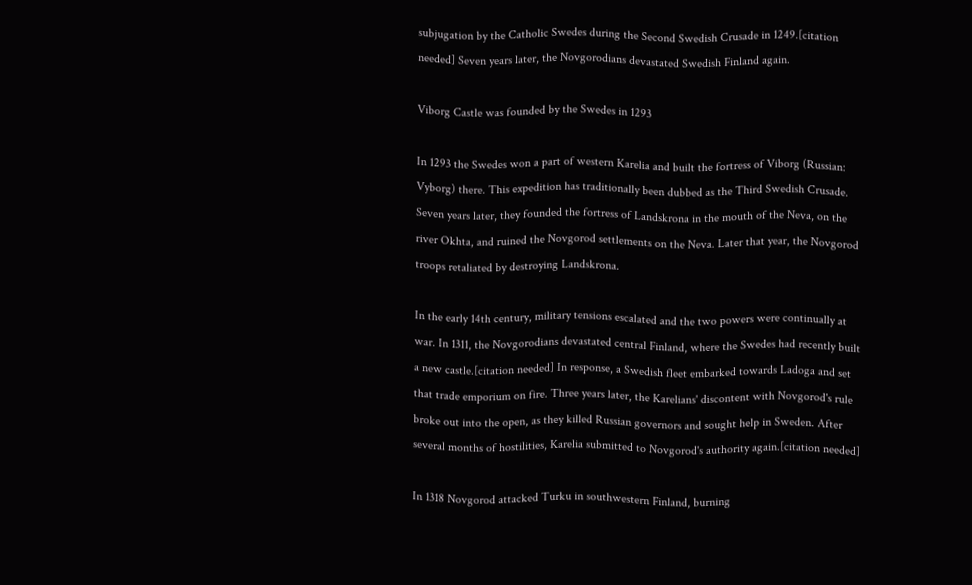subjugation by the Catholic Swedes during the Second Swedish Crusade in 1249.[citation needed] Seven years later, the Novgorodians devastated Swedish Finland again.

Viborg Castle was founded by the Swedes in 1293

In 1293 the Swedes won a part of western Karelia and built the fortress of Viborg (Russian: Vyborg) there. This expedition has traditionally been dubbed as the Third Swedish Crusade. Seven years later, they founded the fortress of Landskrona in the mouth of the Neva, on the river Okhta, and ruined the Novgorod settlements on the Neva. Later that year, the Novgorod troops retaliated by destroying Landskrona.

In the early 14th century, military tensions escalated and the two powers were continually at war. In 1311, the Novgorodians devastated central Finland, where the Swedes had recently built a new castle.[citation needed] In response, a Swedish fleet embarked towards Ladoga and set that trade emporium on fire. Three years later, the Karelians' discontent with Novgorod's rule broke out into the open, as they killed Russian governors and sought help in Sweden. After several months of hostilities, Karelia submitted to Novgorod's authority again.[citation needed]

In 1318 Novgorod attacked Turku in southwestern Finland, burning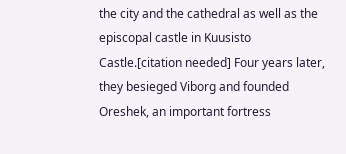the city and the cathedral as well as the episcopal castle in Kuusisto Castle.[citation needed] Four years later, they besieged Viborg and founded Oreshek, an important fortress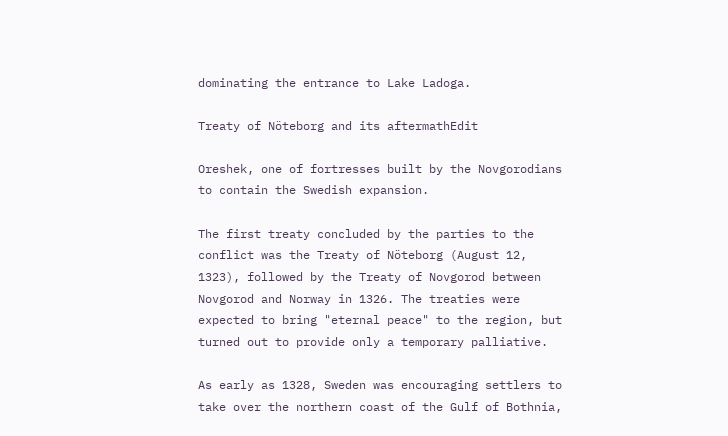dominating the entrance to Lake Ladoga.

Treaty of Nöteborg and its aftermathEdit

Oreshek, one of fortresses built by the Novgorodians to contain the Swedish expansion.

The first treaty concluded by the parties to the conflict was the Treaty of Nöteborg (August 12, 1323), followed by the Treaty of Novgorod between Novgorod and Norway in 1326. The treaties were expected to bring "eternal peace" to the region, but turned out to provide only a temporary palliative.

As early as 1328, Sweden was encouraging settlers to take over the northern coast of the Gulf of Bothnia,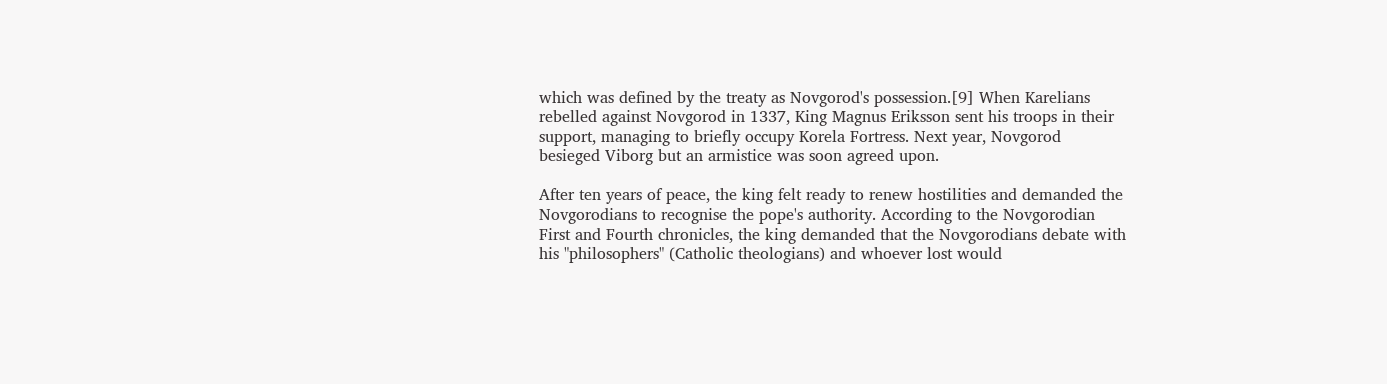which was defined by the treaty as Novgorod's possession.[9] When Karelians rebelled against Novgorod in 1337, King Magnus Eriksson sent his troops in their support, managing to briefly occupy Korela Fortress. Next year, Novgorod besieged Viborg but an armistice was soon agreed upon.

After ten years of peace, the king felt ready to renew hostilities and demanded the Novgorodians to recognise the pope's authority. According to the Novgorodian First and Fourth chronicles, the king demanded that the Novgorodians debate with his "philosophers" (Catholic theologians) and whoever lost would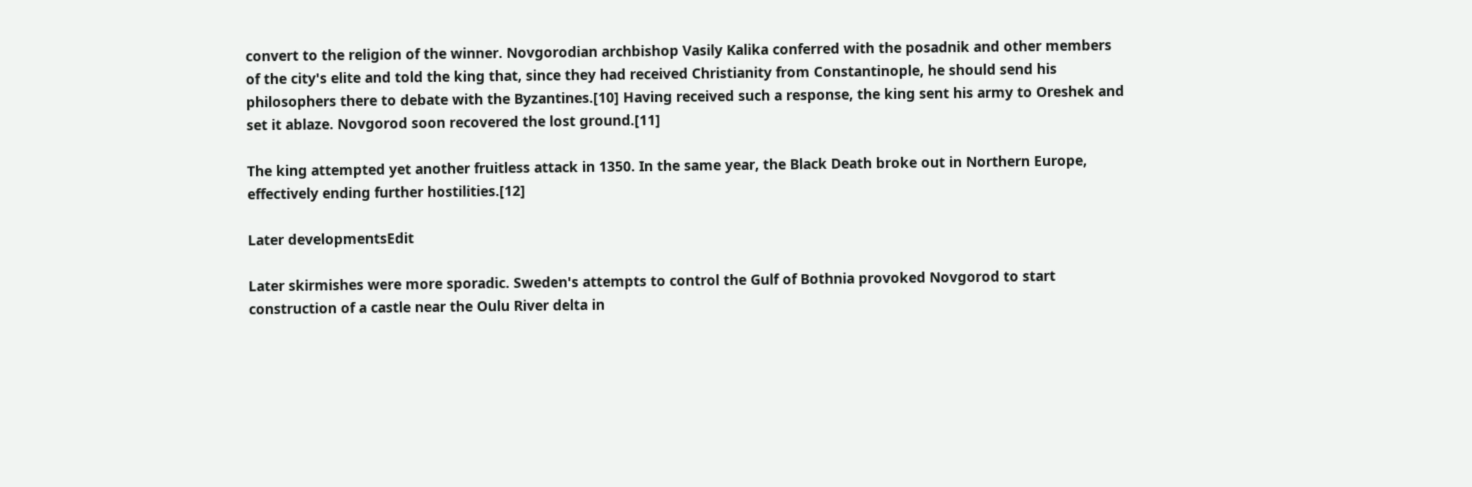convert to the religion of the winner. Novgorodian archbishop Vasily Kalika conferred with the posadnik and other members of the city's elite and told the king that, since they had received Christianity from Constantinople, he should send his philosophers there to debate with the Byzantines.[10] Having received such a response, the king sent his army to Oreshek and set it ablaze. Novgorod soon recovered the lost ground.[11]

The king attempted yet another fruitless attack in 1350. In the same year, the Black Death broke out in Northern Europe, effectively ending further hostilities.[12]

Later developmentsEdit

Later skirmishes were more sporadic. Sweden's attempts to control the Gulf of Bothnia provoked Novgorod to start construction of a castle near the Oulu River delta in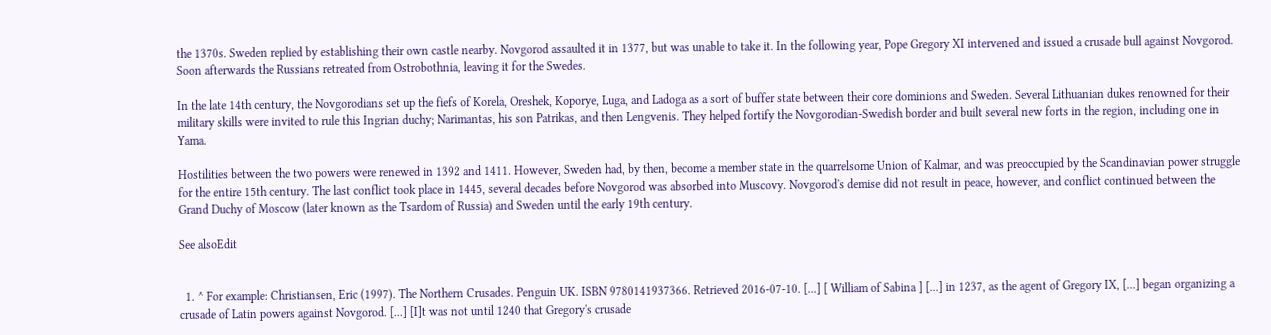the 1370s. Sweden replied by establishing their own castle nearby. Novgorod assaulted it in 1377, but was unable to take it. In the following year, Pope Gregory XI intervened and issued a crusade bull against Novgorod. Soon afterwards the Russians retreated from Ostrobothnia, leaving it for the Swedes.

In the late 14th century, the Novgorodians set up the fiefs of Korela, Oreshek, Koporye, Luga, and Ladoga as a sort of buffer state between their core dominions and Sweden. Several Lithuanian dukes renowned for their military skills were invited to rule this Ingrian duchy; Narimantas, his son Patrikas, and then Lengvenis. They helped fortify the Novgorodian-Swedish border and built several new forts in the region, including one in Yama.

Hostilities between the two powers were renewed in 1392 and 1411. However, Sweden had, by then, become a member state in the quarrelsome Union of Kalmar, and was preoccupied by the Scandinavian power struggle for the entire 15th century. The last conflict took place in 1445, several decades before Novgorod was absorbed into Muscovy. Novgorod's demise did not result in peace, however, and conflict continued between the Grand Duchy of Moscow (later known as the Tsardom of Russia) and Sweden until the early 19th century.

See alsoEdit


  1. ^ For example: Christiansen, Eric (1997). The Northern Crusades. Penguin UK. ISBN 9780141937366. Retrieved 2016-07-10. [...] [ William of Sabina ] [...] in 1237, as the agent of Gregory IX, [...] began organizing a crusade of Latin powers against Novgorod. [...] [I]t was not until 1240 that Gregory's crusade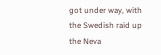got under way, with the Swedish raid up the Neva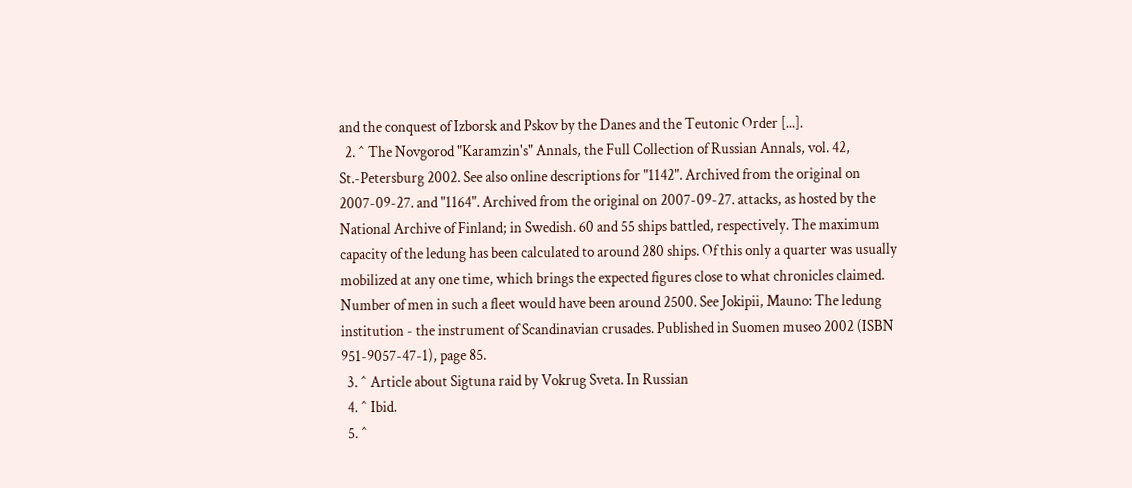and the conquest of Izborsk and Pskov by the Danes and the Teutonic Order [...].
  2. ^ The Novgorod "Karamzin's" Annals, the Full Collection of Russian Annals, vol. 42, St.-Petersburg 2002. See also online descriptions for "1142". Archived from the original on 2007-09-27. and "1164". Archived from the original on 2007-09-27. attacks, as hosted by the National Archive of Finland; in Swedish. 60 and 55 ships battled, respectively. The maximum capacity of the ledung has been calculated to around 280 ships. Of this only a quarter was usually mobilized at any one time, which brings the expected figures close to what chronicles claimed. Number of men in such a fleet would have been around 2500. See Jokipii, Mauno: The ledung institution - the instrument of Scandinavian crusades. Published in Suomen museo 2002 (ISBN 951-9057-47-1), page 85.
  3. ^ Article about Sigtuna raid by Vokrug Sveta. In Russian
  4. ^ Ibid.
  5. ^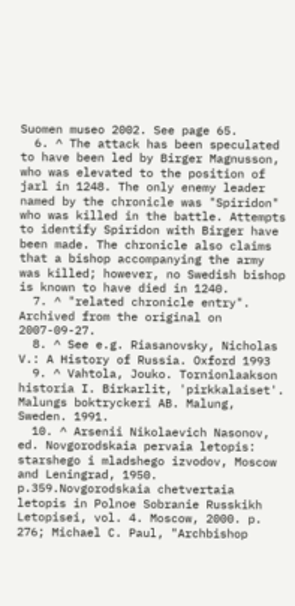Suomen museo 2002. See page 65.
  6. ^ The attack has been speculated to have been led by Birger Magnusson, who was elevated to the position of jarl in 1248. The only enemy leader named by the chronicle was "Spiridon" who was killed in the battle. Attempts to identify Spiridon with Birger have been made. The chronicle also claims that a bishop accompanying the army was killed; however, no Swedish bishop is known to have died in 1240.
  7. ^ "related chronicle entry". Archived from the original on 2007-09-27.
  8. ^ See e.g. Riasanovsky, Nicholas V.: A History of Russia. Oxford 1993
  9. ^ Vahtola, Jouko. Tornionlaakson historia I. Birkarlit, 'pirkkalaiset'. Malungs boktryckeri AB. Malung, Sweden. 1991.
  10. ^ Arsenii Nikolaevich Nasonov, ed. Novgorodskaia pervaia letopis: starshego i mladshego izvodov, Moscow and Leningrad, 1950. p.359.Novgorodskaia chetvertaia letopis in Polnoe Sobranie Russkikh Letopisei, vol. 4. Moscow, 2000. p. 276; Michael C. Paul, "Archbishop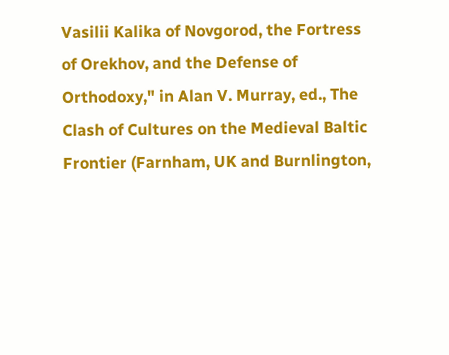Vasilii Kalika of Novgorod, the Fortress of Orekhov, and the Defense of Orthodoxy," in Alan V. Murray, ed., The Clash of Cultures on the Medieval Baltic Frontier (Farnham, UK and Burnlington,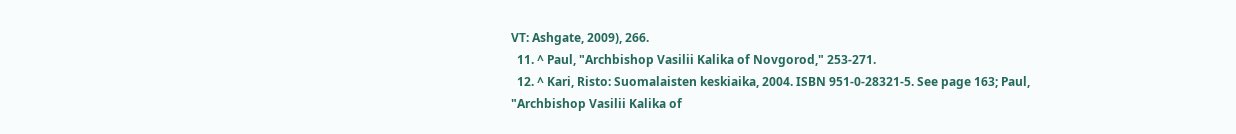VT: Ashgate, 2009), 266.
  11. ^ Paul, "Archbishop Vasilii Kalika of Novgorod," 253-271.
  12. ^ Kari, Risto: Suomalaisten keskiaika, 2004. ISBN 951-0-28321-5. See page 163; Paul, "Archbishop Vasilii Kalika of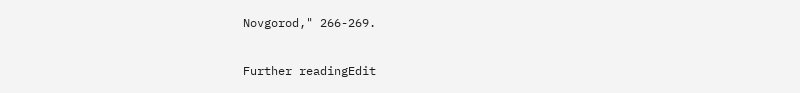Novgorod," 266-269.

Further readingEdit